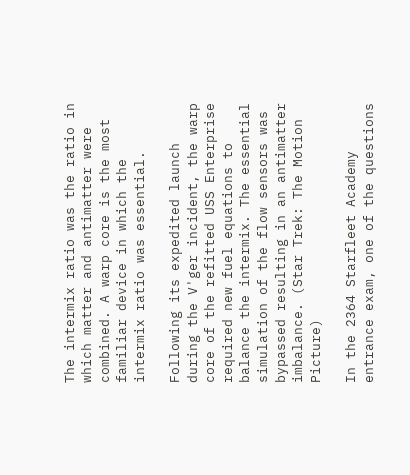The intermix ratio was the ratio in which matter and antimatter were combined. A warp core is the most familiar device in which the intermix ratio was essential.

Following its expedited launch during the V'ger incident, the warp core of the refitted USS Enterprise required new fuel equations to balance the intermix. The essential simulation of the flow sensors was bypassed resulting in an antimatter imbalance. (Star Trek: The Motion Picture)

In the 2364 Starfleet Academy entrance exam, one of the questions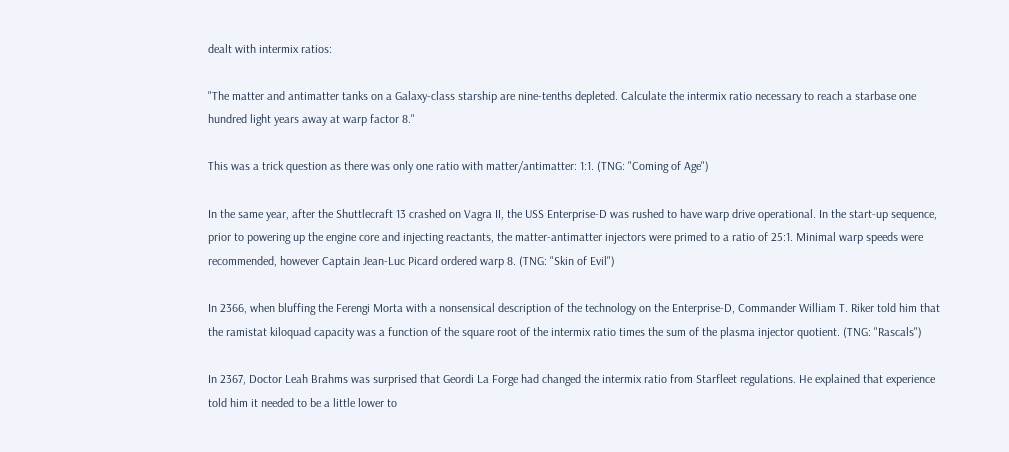dealt with intermix ratios:

"The matter and antimatter tanks on a Galaxy-class starship are nine-tenths depleted. Calculate the intermix ratio necessary to reach a starbase one hundred light years away at warp factor 8."

This was a trick question as there was only one ratio with matter/antimatter: 1:1. (TNG: "Coming of Age")

In the same year, after the Shuttlecraft 13 crashed on Vagra II, the USS Enterprise-D was rushed to have warp drive operational. In the start-up sequence, prior to powering up the engine core and injecting reactants, the matter-antimatter injectors were primed to a ratio of 25:1. Minimal warp speeds were recommended, however Captain Jean-Luc Picard ordered warp 8. (TNG: "Skin of Evil")

In 2366, when bluffing the Ferengi Morta with a nonsensical description of the technology on the Enterprise-D, Commander William T. Riker told him that the ramistat kiloquad capacity was a function of the square root of the intermix ratio times the sum of the plasma injector quotient. (TNG: "Rascals")

In 2367, Doctor Leah Brahms was surprised that Geordi La Forge had changed the intermix ratio from Starfleet regulations. He explained that experience told him it needed to be a little lower to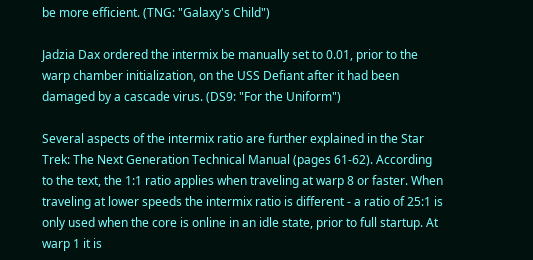be more efficient. (TNG: "Galaxy's Child")

Jadzia Dax ordered the intermix be manually set to 0.01, prior to the warp chamber initialization, on the USS Defiant after it had been damaged by a cascade virus. (DS9: "For the Uniform")

Several aspects of the intermix ratio are further explained in the Star Trek: The Next Generation Technical Manual (pages 61-62). According to the text, the 1:1 ratio applies when traveling at warp 8 or faster. When traveling at lower speeds the intermix ratio is different - a ratio of 25:1 is only used when the core is online in an idle state, prior to full startup. At warp 1 it is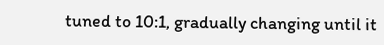tuned to 10:1, gradually changing until it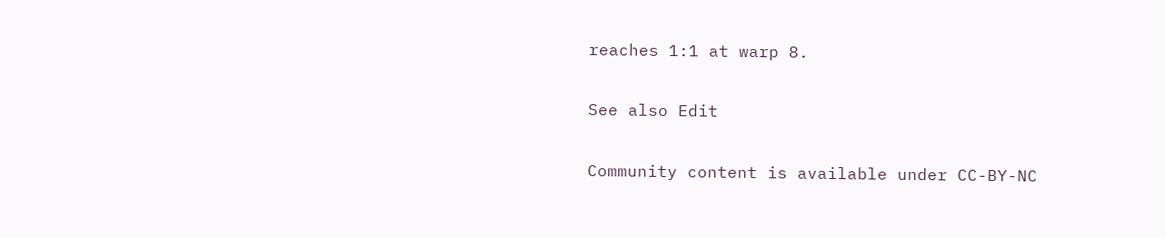reaches 1:1 at warp 8.

See also Edit

Community content is available under CC-BY-NC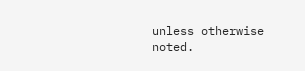unless otherwise noted.